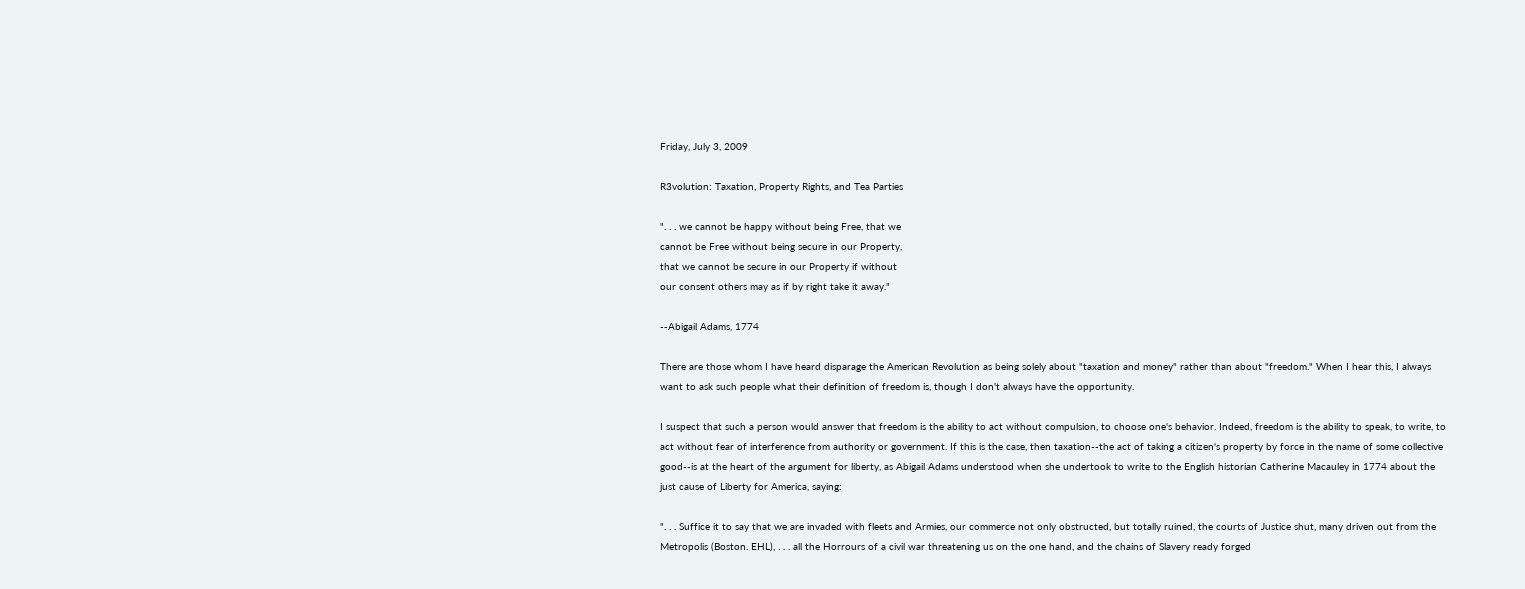Friday, July 3, 2009

R3volution: Taxation, Property Rights, and Tea Parties

". . . we cannot be happy without being Free, that we
cannot be Free without being secure in our Property,
that we cannot be secure in our Property if without
our consent others may as if by right take it away."

--Abigail Adams, 1774

There are those whom I have heard disparage the American Revolution as being solely about "taxation and money" rather than about "freedom." When I hear this, I always want to ask such people what their definition of freedom is, though I don't always have the opportunity.

I suspect that such a person would answer that freedom is the ability to act without compulsion, to choose one's behavior. Indeed, freedom is the ability to speak, to write, to act without fear of interference from authority or government. If this is the case, then taxation--the act of taking a citizen's property by force in the name of some collective good--is at the heart of the argument for liberty, as Abigail Adams understood when she undertook to write to the English historian Catherine Macauley in 1774 about the just cause of Liberty for America, saying:

". . . Suffice it to say that we are invaded with fleets and Armies, our commerce not only obstructed, but totally ruined, the courts of Justice shut, many driven out from the Metropolis (Boston. EHL), . . . all the Horrours of a civil war threatening us on the one hand, and the chains of Slavery ready forged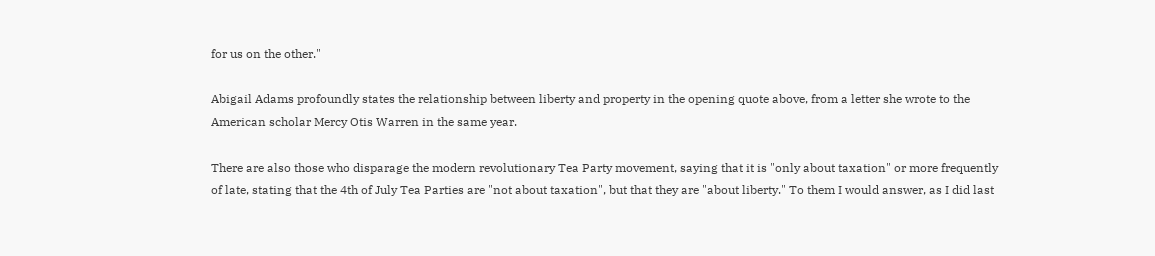for us on the other."

Abigail Adams profoundly states the relationship between liberty and property in the opening quote above, from a letter she wrote to the American scholar Mercy Otis Warren in the same year.

There are also those who disparage the modern revolutionary Tea Party movement, saying that it is "only about taxation" or more frequently of late, stating that the 4th of July Tea Parties are "not about taxation", but that they are "about liberty." To them I would answer, as I did last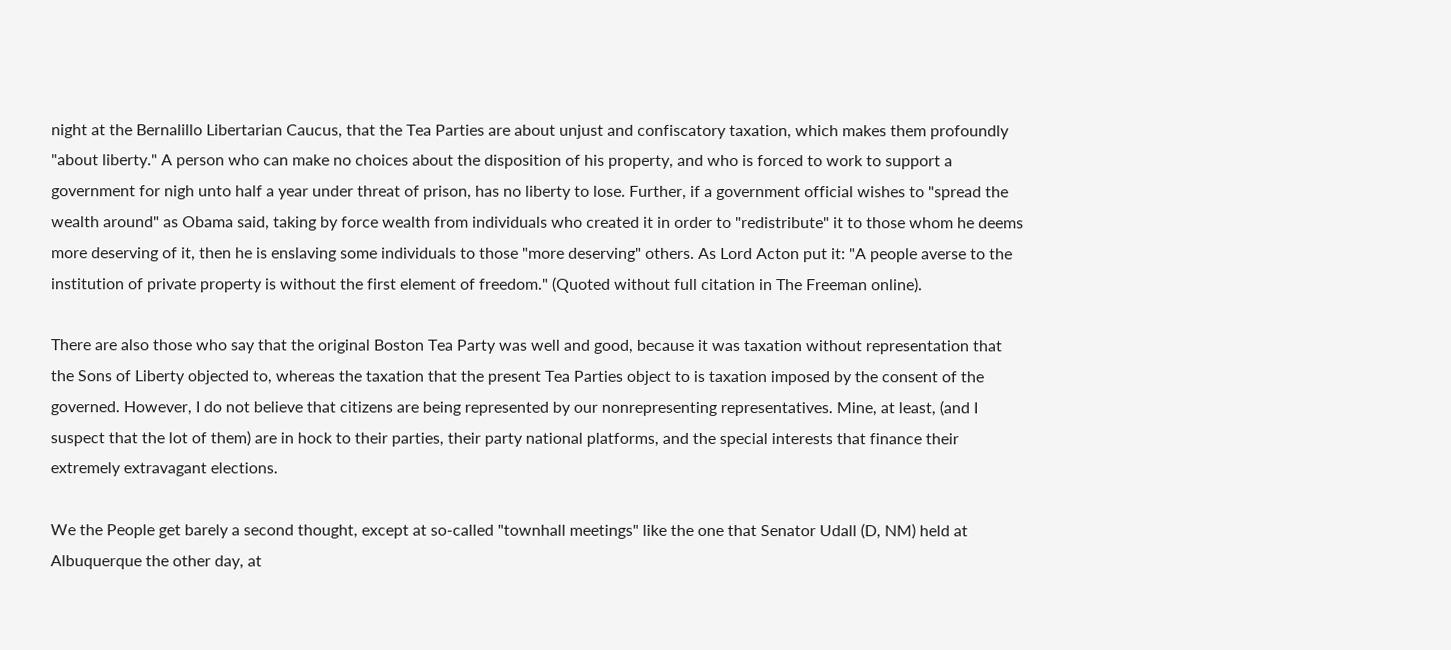night at the Bernalillo Libertarian Caucus, that the Tea Parties are about unjust and confiscatory taxation, which makes them profoundly "about liberty." A person who can make no choices about the disposition of his property, and who is forced to work to support a government for nigh unto half a year under threat of prison, has no liberty to lose. Further, if a government official wishes to "spread the wealth around" as Obama said, taking by force wealth from individuals who created it in order to "redistribute" it to those whom he deems more deserving of it, then he is enslaving some individuals to those "more deserving" others. As Lord Acton put it: "A people averse to the institution of private property is without the first element of freedom." (Quoted without full citation in The Freeman online).

There are also those who say that the original Boston Tea Party was well and good, because it was taxation without representation that the Sons of Liberty objected to, whereas the taxation that the present Tea Parties object to is taxation imposed by the consent of the governed. However, I do not believe that citizens are being represented by our nonrepresenting representatives. Mine, at least, (and I suspect that the lot of them) are in hock to their parties, their party national platforms, and the special interests that finance their extremely extravagant elections.

We the People get barely a second thought, except at so-called "townhall meetings" like the one that Senator Udall (D, NM) held at Albuquerque the other day, at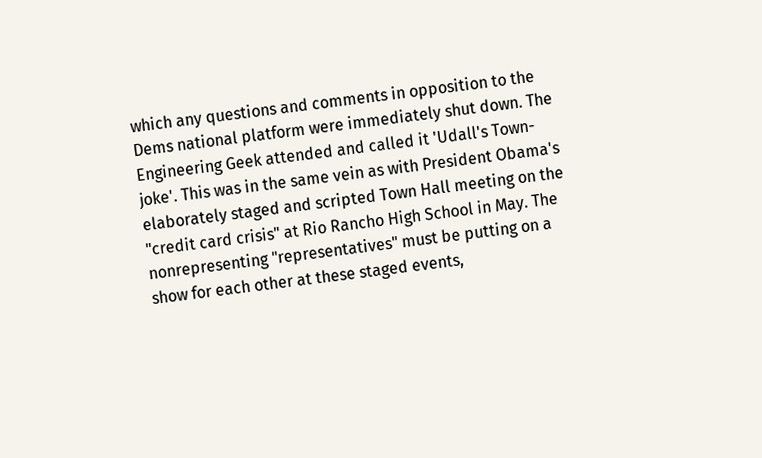which any questions and comments in opposition to the Dems national platform were immediately shut down. The Engineering Geek attended and called it 'Udall's Town-joke'. This was in the same vein as with President Obama's elaborately staged and scripted Town Hall meeting on the "credit card crisis" at Rio Rancho High School in May. The nonrepresenting "representatives" must be putting on a show for each other at these staged events,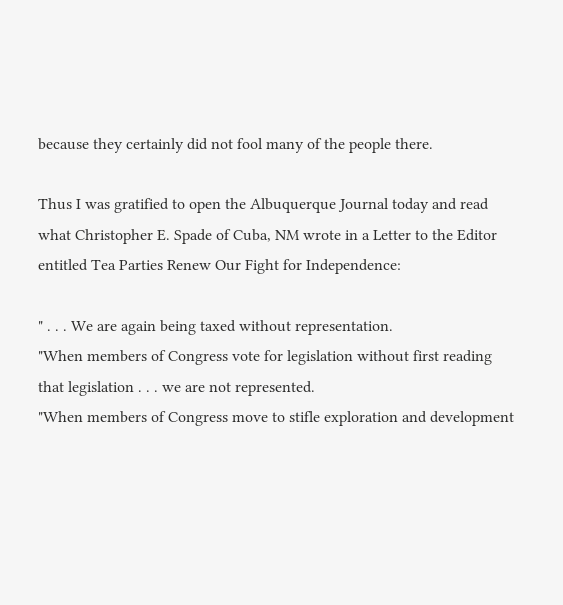because they certainly did not fool many of the people there.

Thus I was gratified to open the Albuquerque Journal today and read what Christopher E. Spade of Cuba, NM wrote in a Letter to the Editor entitled Tea Parties Renew Our Fight for Independence:

" . . . We are again being taxed without representation.
"When members of Congress vote for legislation without first reading that legislation . . . we are not represented.
"When members of Congress move to stifle exploration and development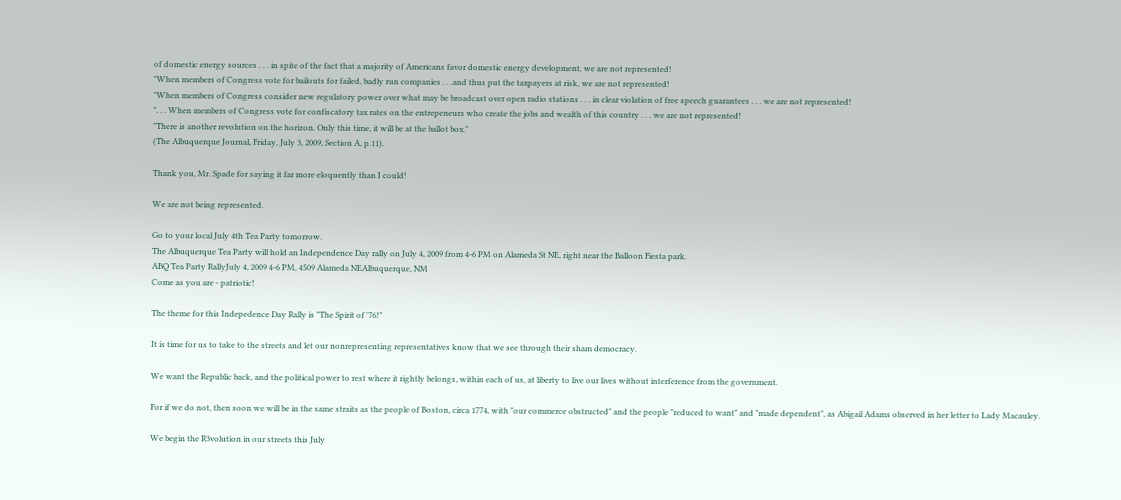of domestic energy sources . . . in spite of the fact that a majority of Americans favor domestic energy development, we are not represented!
"When members of Congress vote for bailouts for failed, badly run companies . . .and thus put the taxpayers at risk, we are not represented!
"When members of Congress consider new regulatory power over what may be broadcast over open radio stations . . . in clear violation of free speech guarantees . . . we are not represented!
". . . When members of Congress vote for confiscatory tax rates on the entrepeneurs who create the jobs and wealth of this country . . . we are not represented!
"There is another revolution on the horizon. Only this time, it will be at the ballot box."
(The Albuquerque Journal, Friday, July 3, 2009, Section A, p.11).

Thank you, Mr. Spade for saying it far more eloquently than I could!

We are not being represented.

Go to your local July 4th Tea Party tomorrow.
The Albuquerque Tea Party will hold an Independence Day rally on July 4, 2009 from 4-6 PM on Alameda St NE, right near the Balloon Fiesta park.
ABQ Tea Party RallyJuly 4, 2009 4-6 PM, 4509 Alameda NEAlbuquerque, NM
Come as you are - patriotic!

The theme for this Indepedence Day Rally is "The Spirit of '76!"

It is time for us to take to the streets and let our nonrepresenting representatives know that we see through their sham democracy.

We want the Republic back, and the political power to rest where it rightly belongs, within each of us, at liberty to live our lives without interference from the government.

For if we do not, then soon we will be in the same straits as the people of Boston, circa 1774, with "our commerce obstructed" and the people "reduced to want" and "made dependent", as Abigail Adams observed in her letter to Lady Macauley.

We begin the R3volution in our streets this July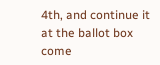4th, and continue it at the ballot box come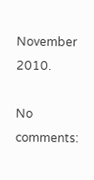November 2010.

No comments: